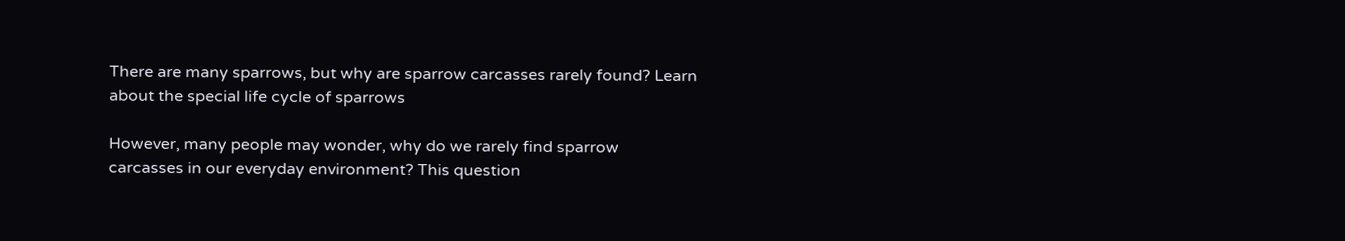There are many sparrows, but why are sparrow carcasses rarely found? Learn about the special life cycle of sparrows

However, many people may wonder, why do we rarely find sparrow carcasses in our everyday environment? This question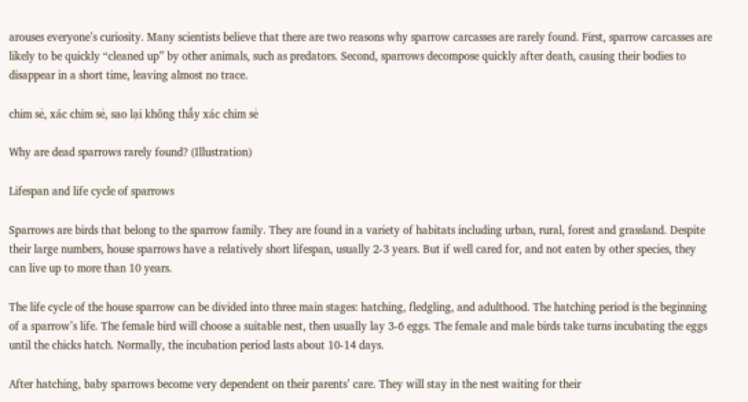arouses everyone’s curiosity. Many scientists believe that there are two reasons why sparrow carcasses are rarely found. First, sparrow carcasses are likely to be quickly “cleaned up” by other animals, such as predators. Second, sparrows decompose quickly after death, causing their bodies to disappear in a short time, leaving almost no trace.

chim sẻ, xác chim sẻ, sao lại không thấy xác chim sẻ

Why are dead sparrows rarely found? (Illustration)

Lifespan and life cycle of sparrows

Sparrows are birds that belong to the sparrow family. They are found in a variety of habitats including urban, rural, forest and grassland. Despite their large numbers, house sparrows have a relatively short lifespan, usually 2-3 years. But if well cared for, and not eaten by other species, they can live up to more than 10 years.

The life cycle of the house sparrow can be divided into three main stages: hatching, fledgling, and adulthood. The hatching period is the beginning of a sparrow’s life. The female bird will choose a suitable nest, then usually lay 3-6 eggs. The female and male birds take turns incubating the eggs until the chicks hatch. Normally, the incubation period lasts about 10-14 days.

After hatching, baby sparrows become very dependent on their parents’ care. They will stay in the nest waiting for their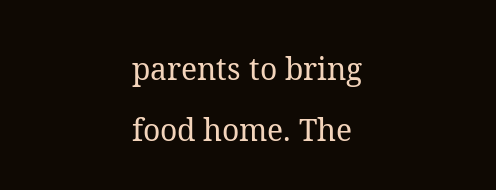parents to bring food home. The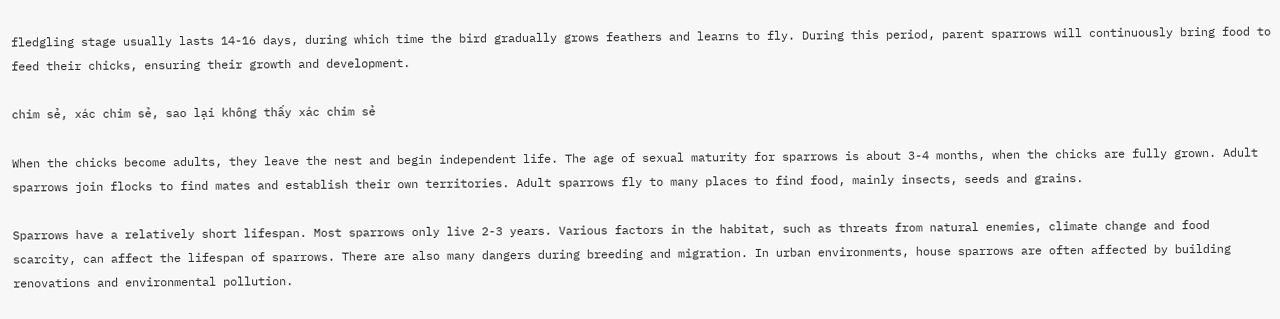fledgling stage usually lasts 14-16 days, during which time the bird gradually grows feathers and learns to fly. During this period, parent sparrows will continuously bring food to feed their chicks, ensuring their growth and development.

chim sẻ, xác chim sẻ, sao lại không thấy xác chim sẻ

When the chicks become adults, they leave the nest and begin independent life. The age of sexual maturity for sparrows is about 3-4 months, when the chicks are fully grown. Adult sparrows join flocks to find mates and establish their own territories. Adult sparrows fly to many places to find food, mainly insects, seeds and grains.

Sparrows have a relatively short lifespan. Most sparrows only live 2-3 years. Various factors in the habitat, such as threats from natural enemies, climate change and food scarcity, can affect the lifespan of sparrows. There are also many dangers during breeding and migration. In urban environments, house sparrows are often affected by building renovations and environmental pollution.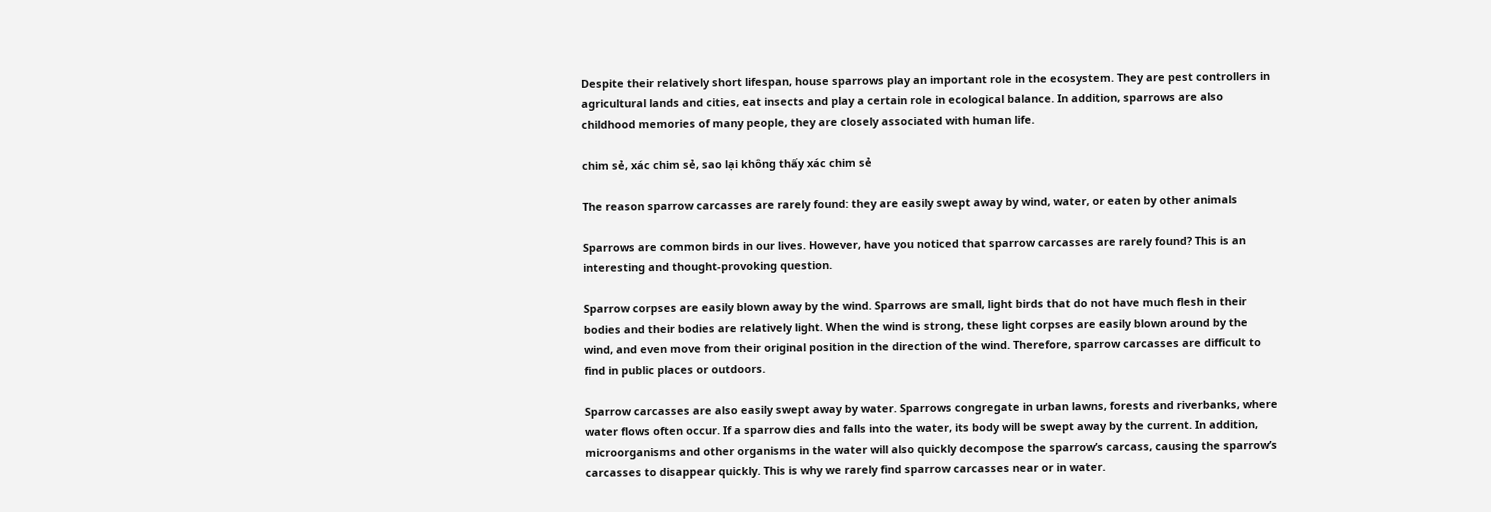Despite their relatively short lifespan, house sparrows play an important role in the ecosystem. They are pest controllers in agricultural lands and cities, eat insects and play a certain role in ecological balance. In addition, sparrows are also childhood memories of many people, they are closely associated with human life.

chim sẻ, xác chim sẻ, sao lại không thấy xác chim sẻ

The reason sparrow carcasses are rarely found: they are easily swept away by wind, water, or eaten by other animals

Sparrows are common birds in our lives. However, have you noticed that sparrow carcasses are rarely found? This is an interesting and thought-provoking question.

Sparrow corpses are easily blown away by the wind. Sparrows are small, light birds that do not have much flesh in their bodies and their bodies are relatively light. When the wind is strong, these light corpses are easily blown around by the wind, and even move from their original position in the direction of the wind. Therefore, sparrow carcasses are difficult to find in public places or outdoors.

Sparrow carcasses are also easily swept away by water. Sparrows congregate in urban lawns, forests and riverbanks, where water flows often occur. If a sparrow dies and falls into the water, its body will be swept away by the current. In addition, microorganisms and other organisms in the water will also quickly decompose the sparrow’s carcass, causing the sparrow’s carcasses to disappear quickly. This is why we rarely find sparrow carcasses near or in water.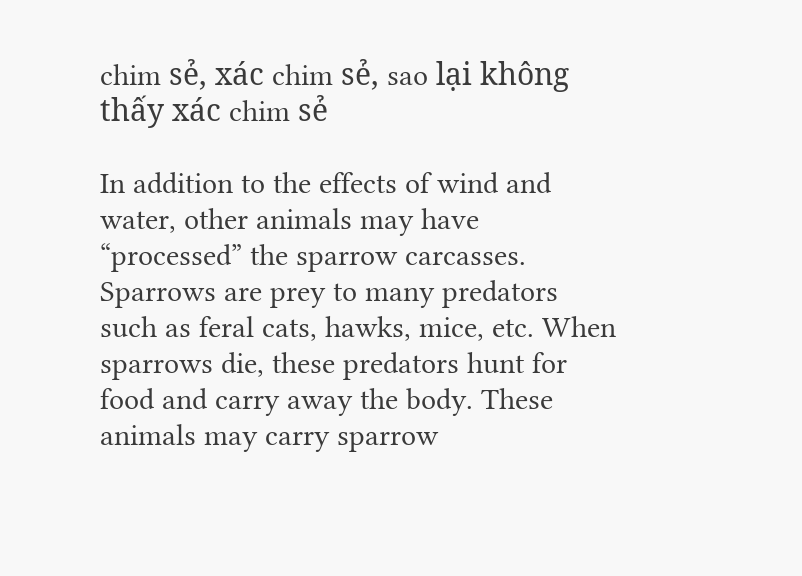chim sẻ, xác chim sẻ, sao lại không thấy xác chim sẻ

In addition to the effects of wind and water, other animals may have “processed” the sparrow carcasses. Sparrows are prey to many predators such as feral cats, hawks, mice, etc. When sparrows die, these predators hunt for food and carry away the body. These animals may carry sparrow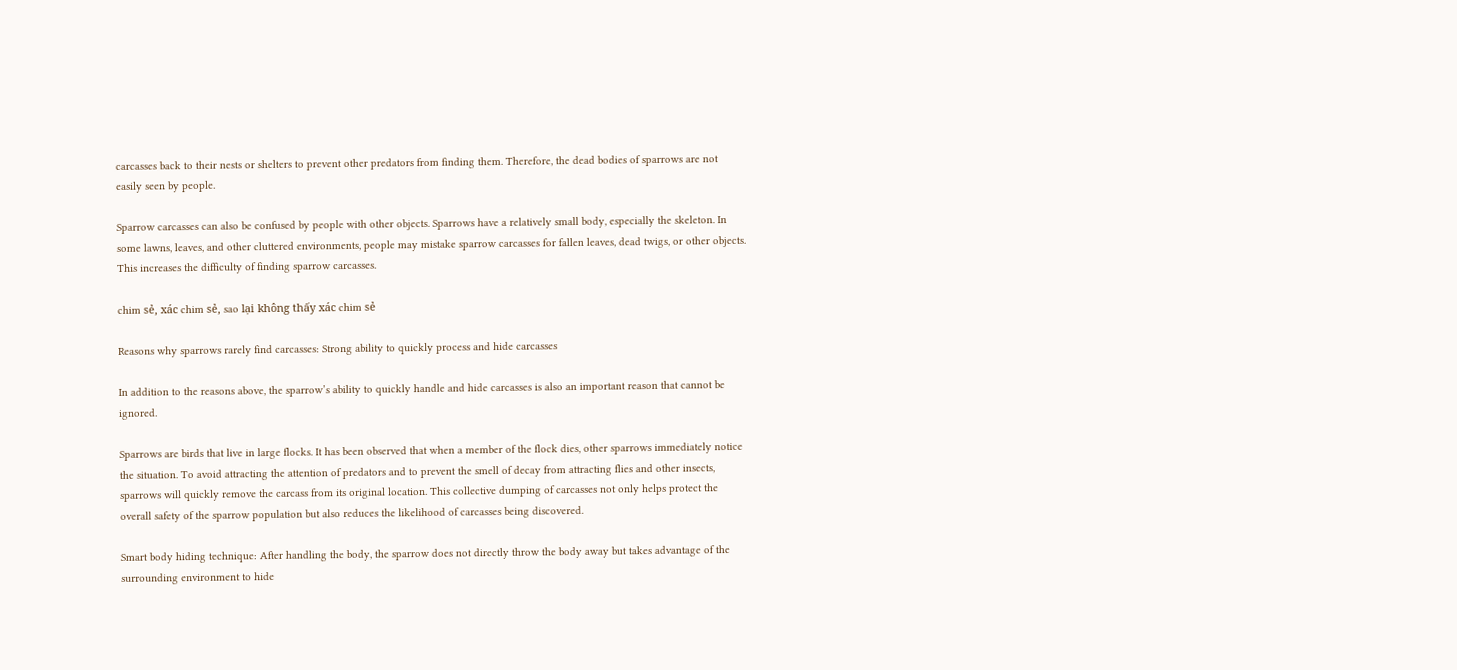carcasses back to their nests or shelters to prevent other predators from finding them. Therefore, the dead bodies of sparrows are not easily seen by people.

Sparrow carcasses can also be confused by people with other objects. Sparrows have a relatively small body, especially the skeleton. In some lawns, leaves, and other cluttered environments, people may mistake sparrow carcasses for fallen leaves, dead twigs, or other objects. This increases the difficulty of finding sparrow carcasses.

chim sẻ, xác chim sẻ, sao lại không thấy xác chim sẻ

Reasons why sparrows rarely find carcasses: Strong ability to quickly process and hide carcasses

In addition to the reasons above, the sparrow’s ability to quickly handle and hide carcasses is also an important reason that cannot be ignored.

Sparrows are birds that live in large flocks. It has been observed that when a member of the flock dies, other sparrows immediately notice the situation. To avoid attracting the attention of predators and to prevent the smell of decay from attracting flies and other insects, sparrows will quickly remove the carcass from its original location. This collective dumping of carcasses not only helps protect the overall safety of the sparrow population but also reduces the likelihood of carcasses being discovered.

Smart body hiding technique: After handling the body, the sparrow does not directly throw the body away but takes advantage of the surrounding environment to hide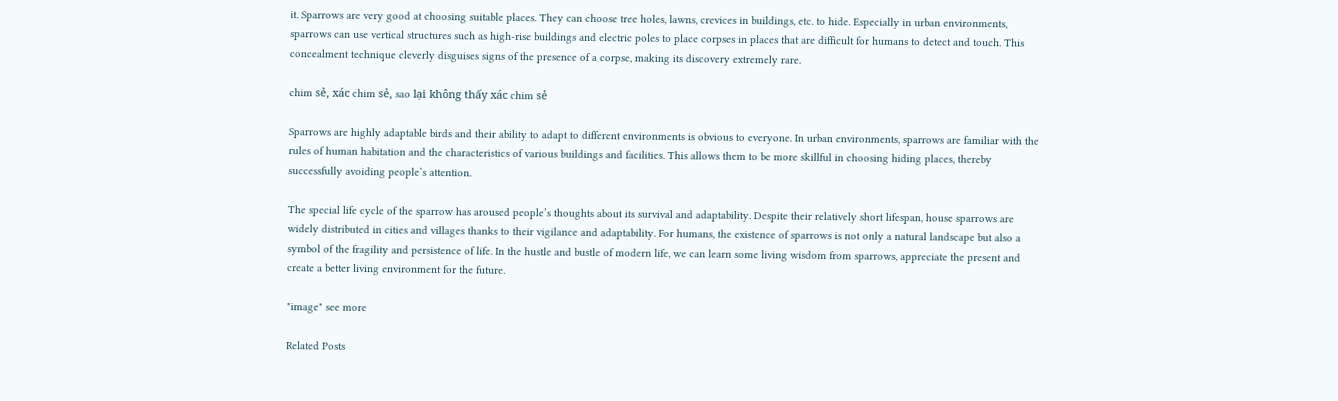it. Sparrows are very good at choosing suitable places. They can choose tree holes, lawns, crevices in buildings, etc. to hide. Especially in urban environments, sparrows can use vertical structures such as high-rise buildings and electric poles to place corpses in places that are difficult for humans to detect and touch. This concealment technique cleverly disguises signs of the presence of a corpse, making its discovery extremely rare.

chim sẻ, xác chim sẻ, sao lại không thấy xác chim sẻ

Sparrows are highly adaptable birds and their ability to adapt to different environments is obvious to everyone. In urban environments, sparrows are familiar with the rules of human habitation and the characteristics of various buildings and facilities. This allows them to be more skillful in choosing hiding places, thereby successfully avoiding people’s attention.

The special life cycle of the sparrow has aroused people’s thoughts about its survival and adaptability. Despite their relatively short lifespan, house sparrows are widely distributed in cities and villages thanks to their vigilance and adaptability. For humans, the existence of sparrows is not only a natural landscape but also a symbol of the fragility and persistence of life. In the hustle and bustle of modern life, we can learn some living wisdom from sparrows, appreciate the present and create a better living environment for the future.

"image" see more

Related Posts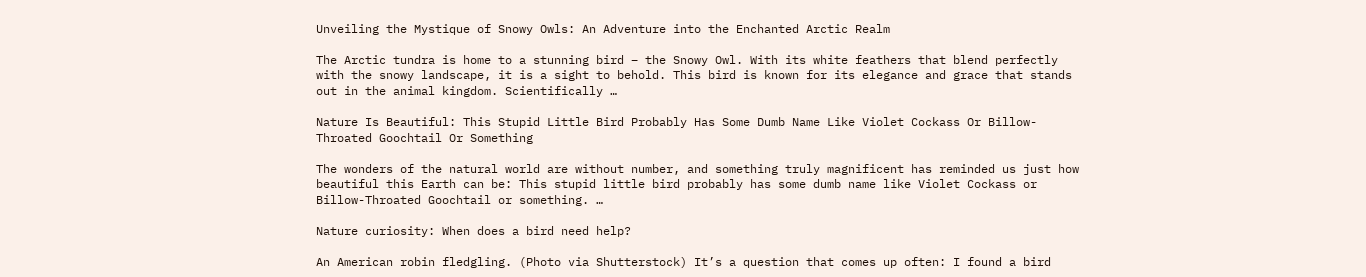Unveiling the Mystique of Snowy Owls: An Adventure into the Enchanted Arctic Realm

The Arctic tundra is home to a stunning bird – the Snowy Owl. With its white feathers that blend perfectly with the snowy landscape, it is a sight to behold. This bird is known for its elegance and grace that stands out in the animal kingdom. Scientifically …

Nature Is Beautiful: This Stupid Little Bird Probably Has Some Dumb Name Like Violet Cockass Or Billow-Throated Goochtail Or Something

The wonders of the natural world are without number, and something truly magnificent has reminded us just how beautiful this Earth can be: This stupid little bird probably has some dumb name like Violet Cockass or Billow-Throated Goochtail or something. …

Nature curiosity: When does a bird need help?

An American robin fledgling. (Photo via Shutterstock) It’s a question that comes up often: I found a bird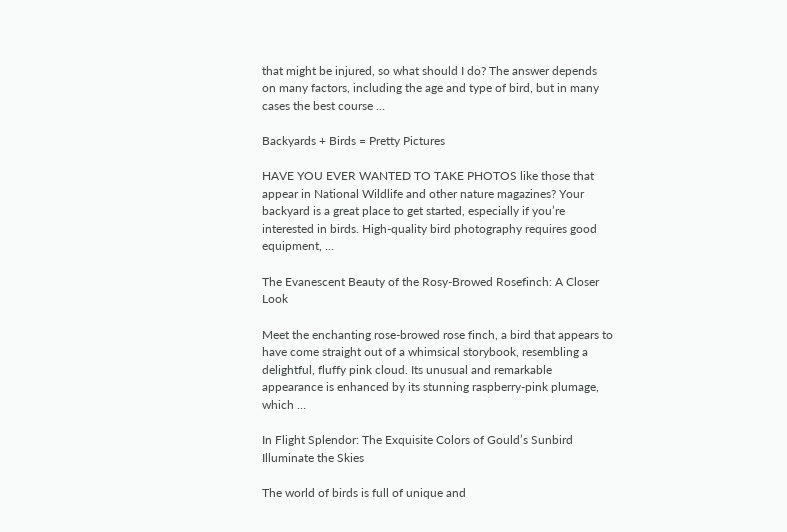that might be injured, so what should I do? The answer depends on many factors, including the age and type of bird, but in many cases the best course …

Backyards + Birds = Pretty Pictures

HAVE YOU EVER WANTED TO TAKE PHOTOS like those that appear in National Wildlife and other nature magazines? Your backyard is a great place to get started, especially if you’re interested in birds. High-quality bird photography requires good equipment, …

The Evanescent Beauty of the Rosy-Browed Rosefinch: A Closer Look

Meet the enchanting rose-browed rose finch, a bird that appears to have come straight out of a whimsical storybook, resembling a delightful, fluffy pink cloud. Its unusual and remarkable appearance is enhanced by its stunning raspberry-pink plumage, which …

In Flight Splendor: The Exquisite Colors of Gould’s Sunbird Illuminate the Skies

The world of birds is full of unique and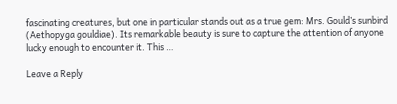fascinating creatures, but one in particular stands out as a true gem: Mrs. Gould’s sunbird (Aethopyga gouldiae). Its remarkable beauty is sure to capture the attention of anyone lucky enough to encounter it. This …

Leave a Reply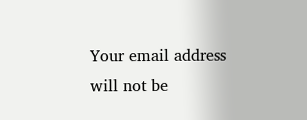Your email address will not be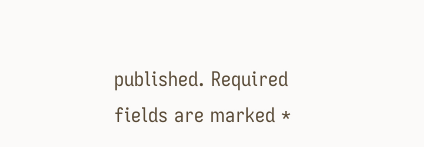published. Required fields are marked *